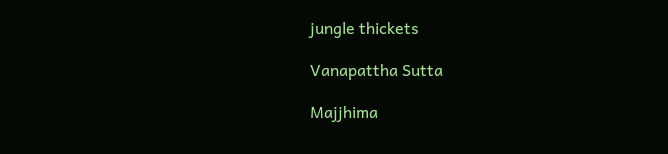jungle thickets

Vanapattha Sutta

Majjhima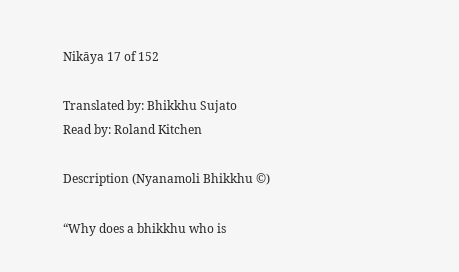Nikāya 17 of 152

Translated by: Bhikkhu Sujato
Read by: Roland Kitchen

Description (Nyanamoli Bhikkhu ©)

“Why does a bhikkhu who is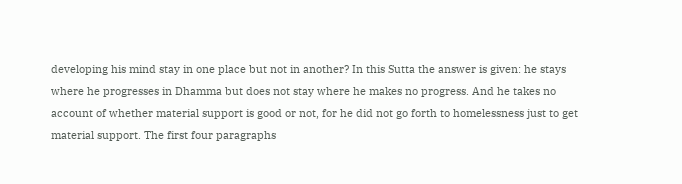developing his mind stay in one place but not in another? In this Sutta the answer is given: he stays where he progresses in Dhamma but does not stay where he makes no progress. And he takes no account of whether material support is good or not, for he did not go forth to homelessness just to get material support. The first four paragraphs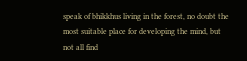speak of bhikkhus living in the forest, no doubt the most suitable place for developing the mind, but not all find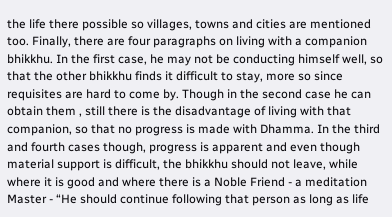the life there possible so villages, towns and cities are mentioned too. Finally, there are four paragraphs on living with a companion bhikkhu. In the first case, he may not be conducting himself well, so that the other bhikkhu finds it difficult to stay, more so since requisites are hard to come by. Though in the second case he can obtain them , still there is the disadvantage of living with that companion, so that no progress is made with Dhamma. In the third and fourth cases though, progress is apparent and even though material support is difficult, the bhikkhu should not leave, while where it is good and where there is a Noble Friend - a meditation Master - “He should continue following that person as long as life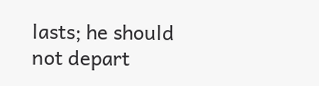lasts; he should not depart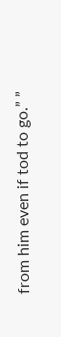from him even if tod to go.” ”